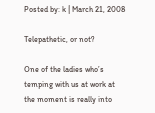Posted by: k | March 21, 2008

Telepathetic, or not?

One of the ladies who’s temping with us at work at the moment is really into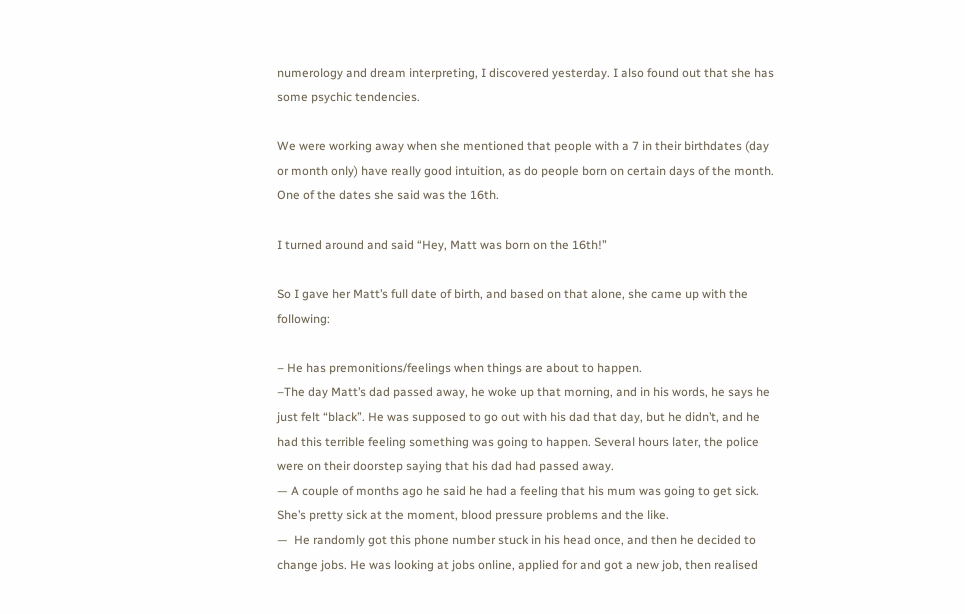numerology and dream interpreting, I discovered yesterday. I also found out that she has some psychic tendencies.

We were working away when she mentioned that people with a 7 in their birthdates (day or month only) have really good intuition, as do people born on certain days of the month. One of the dates she said was the 16th.

I turned around and said “Hey, Matt was born on the 16th!”

So I gave her Matt’s full date of birth, and based on that alone, she came up with the following:

– He has premonitions/feelings when things are about to happen.
–The day Matt’s dad passed away, he woke up that morning, and in his words, he says he just felt “black”. He was supposed to go out with his dad that day, but he didn’t, and he had this terrible feeling something was going to happen. Several hours later, the police were on their doorstep saying that his dad had passed away.
— A couple of months ago he said he had a feeling that his mum was going to get sick. She’s pretty sick at the moment, blood pressure problems and the like.
—  He randomly got this phone number stuck in his head once, and then he decided to change jobs. He was looking at jobs online, applied for and got a new job, then realised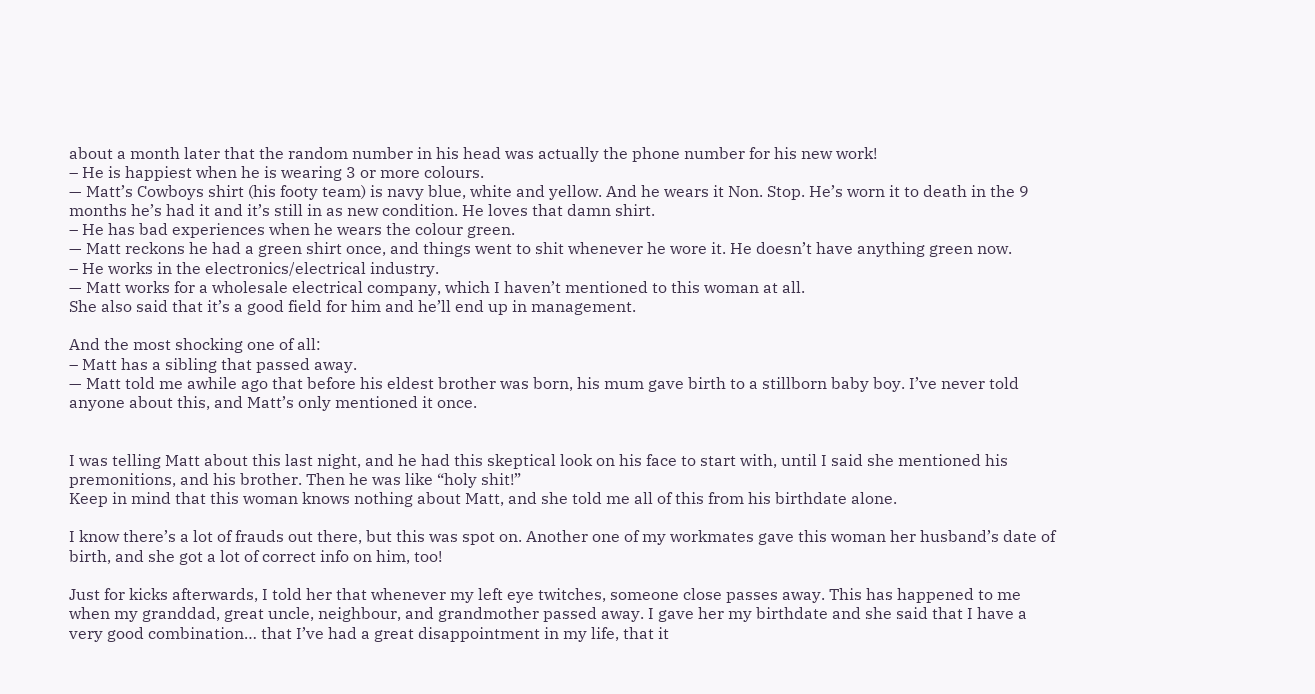about a month later that the random number in his head was actually the phone number for his new work!
– He is happiest when he is wearing 3 or more colours.
— Matt’s Cowboys shirt (his footy team) is navy blue, white and yellow. And he wears it Non. Stop. He’s worn it to death in the 9 months he’s had it and it’s still in as new condition. He loves that damn shirt.
– He has bad experiences when he wears the colour green.
— Matt reckons he had a green shirt once, and things went to shit whenever he wore it. He doesn’t have anything green now.
– He works in the electronics/electrical industry.
— Matt works for a wholesale electrical company, which I haven’t mentioned to this woman at all.
She also said that it’s a good field for him and he’ll end up in management.

And the most shocking one of all:
– Matt has a sibling that passed away.
— Matt told me awhile ago that before his eldest brother was born, his mum gave birth to a stillborn baby boy. I’ve never told anyone about this, and Matt’s only mentioned it once.


I was telling Matt about this last night, and he had this skeptical look on his face to start with, until I said she mentioned his premonitions, and his brother. Then he was like “holy shit!”
Keep in mind that this woman knows nothing about Matt, and she told me all of this from his birthdate alone.

I know there’s a lot of frauds out there, but this was spot on. Another one of my workmates gave this woman her husband’s date of birth, and she got a lot of correct info on him, too!

Just for kicks afterwards, I told her that whenever my left eye twitches, someone close passes away. This has happened to me when my granddad, great uncle, neighbour, and grandmother passed away. I gave her my birthdate and she said that I have a very good combination… that I’ve had a great disappointment in my life, that it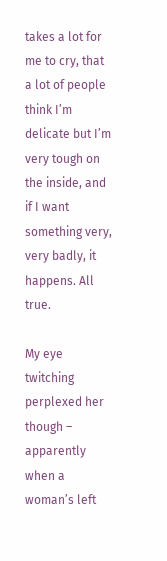takes a lot for me to cry, that a lot of people think I’m delicate but I’m very tough on the inside, and if I want something very, very badly, it happens. All true.

My eye twitching perplexed her though – apparently when a woman’s left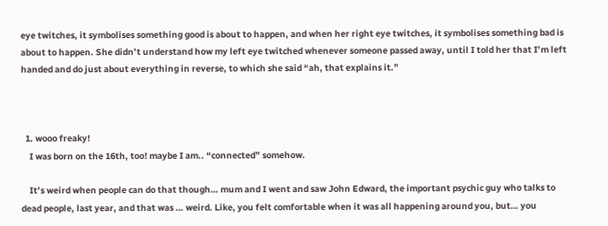eye twitches, it symbolises something good is about to happen, and when her right eye twitches, it symbolises something bad is about to happen. She didn’t understand how my left eye twitched whenever someone passed away, until I told her that I’m left handed and do just about everything in reverse, to which she said “ah, that explains it.”



  1. wooo freaky!
    I was born on the 16th, too! maybe I am.. “connected” somehow.

    It’s weird when people can do that though… mum and I went and saw John Edward, the important psychic guy who talks to dead people, last year, and that was … weird. Like, you felt comfortable when it was all happening around you, but… you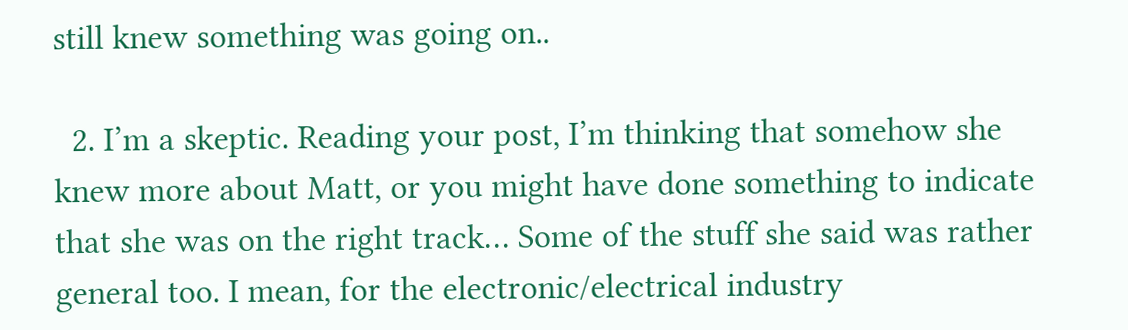still knew something was going on..

  2. I’m a skeptic. Reading your post, I’m thinking that somehow she knew more about Matt, or you might have done something to indicate that she was on the right track… Some of the stuff she said was rather general too. I mean, for the electronic/electrical industry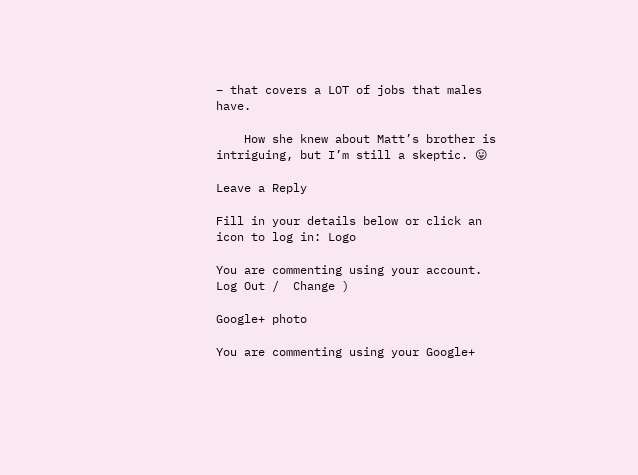– that covers a LOT of jobs that males have.

    How she knew about Matt’s brother is intriguing, but I’m still a skeptic. 😛

Leave a Reply

Fill in your details below or click an icon to log in: Logo

You are commenting using your account. Log Out /  Change )

Google+ photo

You are commenting using your Google+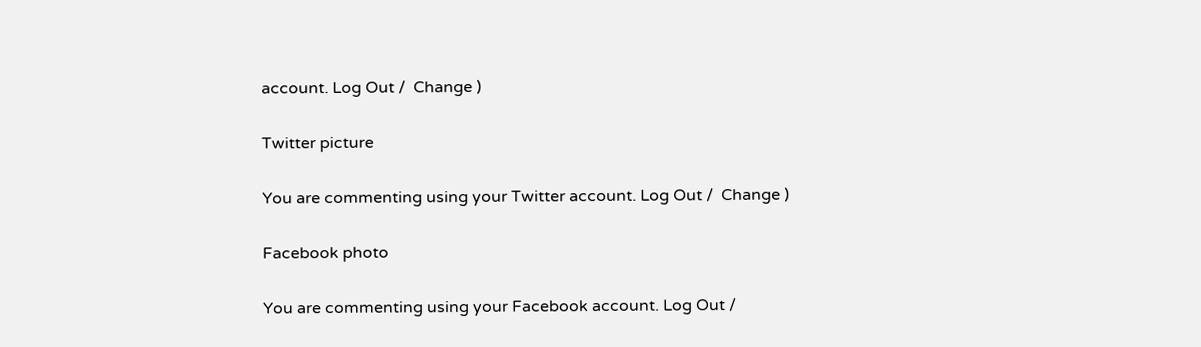account. Log Out /  Change )

Twitter picture

You are commenting using your Twitter account. Log Out /  Change )

Facebook photo

You are commenting using your Facebook account. Log Out /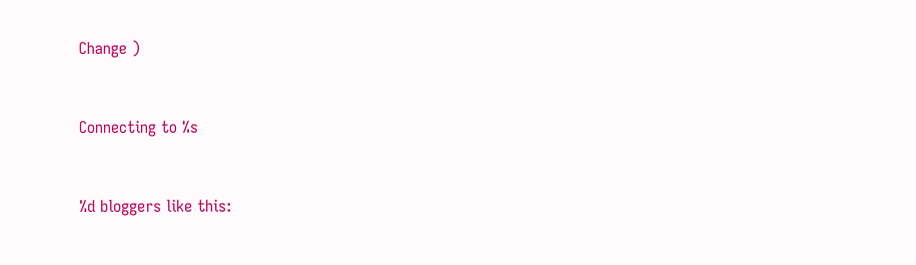Change )


Connecting to %s


%d bloggers like this: